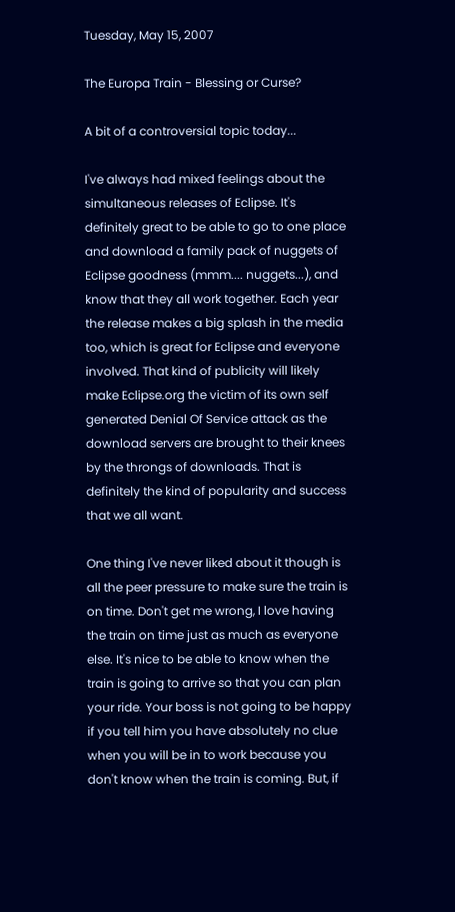Tuesday, May 15, 2007

The Europa Train - Blessing or Curse?

A bit of a controversial topic today...

I've always had mixed feelings about the simultaneous releases of Eclipse. It's definitely great to be able to go to one place and download a family pack of nuggets of Eclipse goodness (mmm.... nuggets...), and know that they all work together. Each year the release makes a big splash in the media too, which is great for Eclipse and everyone involved. That kind of publicity will likely make Eclipse.org the victim of its own self generated Denial Of Service attack as the download servers are brought to their knees by the throngs of downloads. That is definitely the kind of popularity and success that we all want.

One thing I've never liked about it though is all the peer pressure to make sure the train is on time. Don't get me wrong, I love having the train on time just as much as everyone else. It's nice to be able to know when the train is going to arrive so that you can plan your ride. Your boss is not going to be happy if you tell him you have absolutely no clue when you will be in to work because you don't know when the train is coming. But, if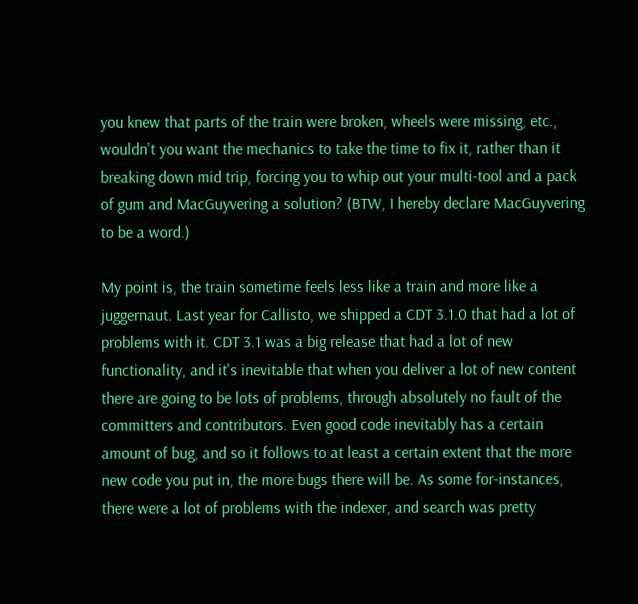you knew that parts of the train were broken, wheels were missing, etc., wouldn't you want the mechanics to take the time to fix it, rather than it breaking down mid trip, forcing you to whip out your multi-tool and a pack of gum and MacGuyvering a solution? (BTW, I hereby declare MacGuyvering to be a word.)

My point is, the train sometime feels less like a train and more like a juggernaut. Last year for Callisto, we shipped a CDT 3.1.0 that had a lot of problems with it. CDT 3.1 was a big release that had a lot of new functionality, and it's inevitable that when you deliver a lot of new content there are going to be lots of problems, through absolutely no fault of the committers and contributors. Even good code inevitably has a certain amount of bug, and so it follows to at least a certain extent that the more new code you put in, the more bugs there will be. As some for-instances, there were a lot of problems with the indexer, and search was pretty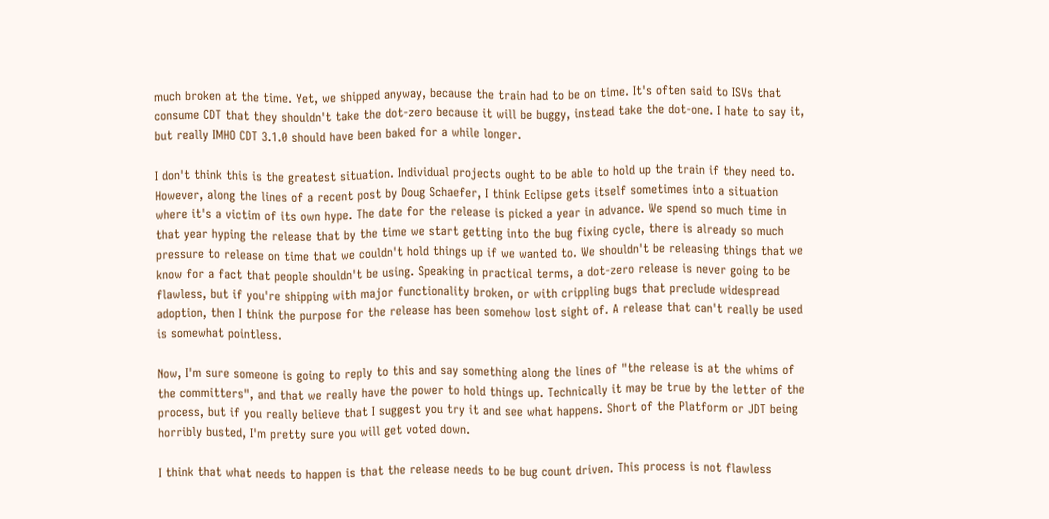much broken at the time. Yet, we shipped anyway, because the train had to be on time. It's often said to ISVs that consume CDT that they shouldn't take the dot-zero because it will be buggy, instead take the dot-one. I hate to say it, but really IMHO CDT 3.1.0 should have been baked for a while longer.

I don't think this is the greatest situation. Individual projects ought to be able to hold up the train if they need to. However, along the lines of a recent post by Doug Schaefer, I think Eclipse gets itself sometimes into a situation where it's a victim of its own hype. The date for the release is picked a year in advance. We spend so much time in that year hyping the release that by the time we start getting into the bug fixing cycle, there is already so much pressure to release on time that we couldn't hold things up if we wanted to. We shouldn't be releasing things that we know for a fact that people shouldn't be using. Speaking in practical terms, a dot-zero release is never going to be flawless, but if you're shipping with major functionality broken, or with crippling bugs that preclude widespread adoption, then I think the purpose for the release has been somehow lost sight of. A release that can't really be used is somewhat pointless.

Now, I'm sure someone is going to reply to this and say something along the lines of "the release is at the whims of the committers", and that we really have the power to hold things up. Technically it may be true by the letter of the process, but if you really believe that I suggest you try it and see what happens. Short of the Platform or JDT being horribly busted, I'm pretty sure you will get voted down.

I think that what needs to happen is that the release needs to be bug count driven. This process is not flawless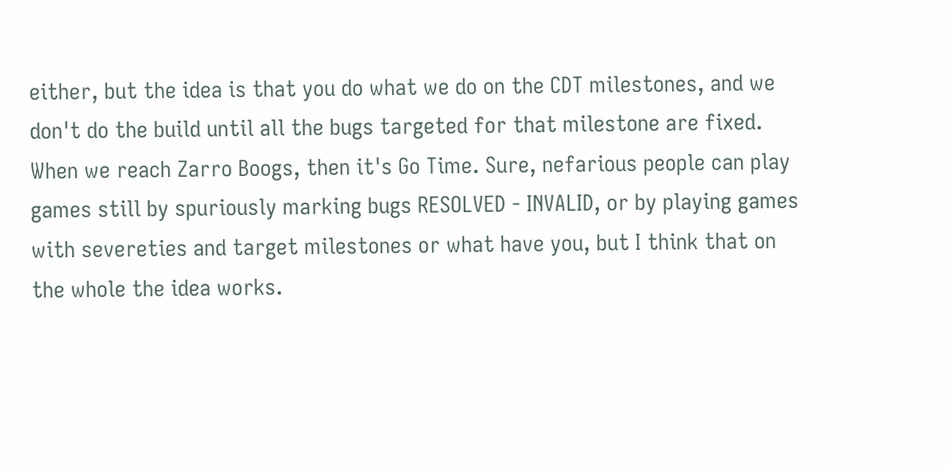either, but the idea is that you do what we do on the CDT milestones, and we don't do the build until all the bugs targeted for that milestone are fixed. When we reach Zarro Boogs, then it's Go Time. Sure, nefarious people can play games still by spuriously marking bugs RESOLVED - INVALID, or by playing games with severeties and target milestones or what have you, but I think that on the whole the idea works.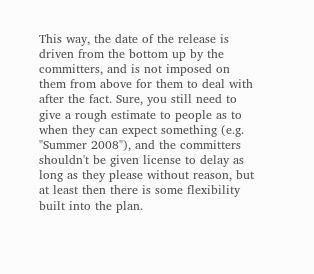This way, the date of the release is driven from the bottom up by the committers, and is not imposed on them from above for them to deal with after the fact. Sure, you still need to give a rough estimate to people as to when they can expect something (e.g. "Summer 2008"), and the committers shouldn't be given license to delay as long as they please without reason, but at least then there is some flexibility built into the plan.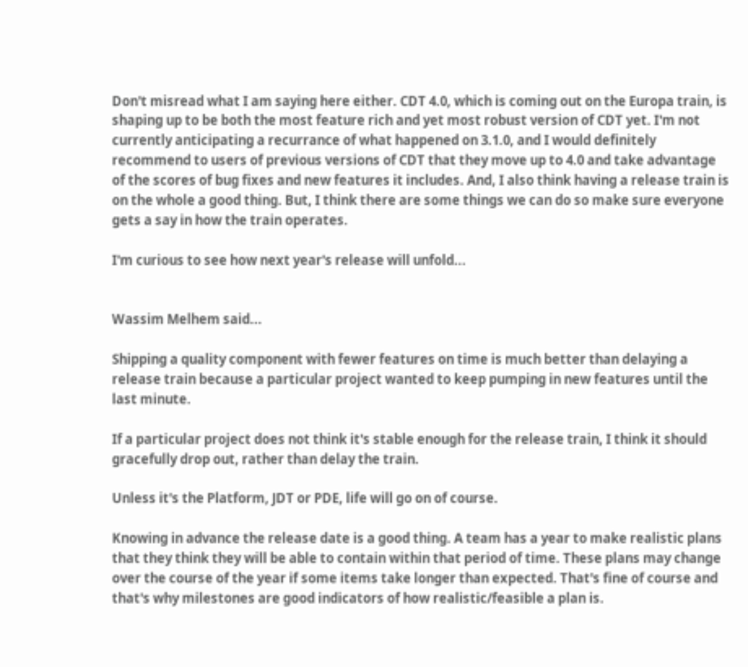Don't misread what I am saying here either. CDT 4.0, which is coming out on the Europa train, is shaping up to be both the most feature rich and yet most robust version of CDT yet. I'm not currently anticipating a recurrance of what happened on 3.1.0, and I would definitely recommend to users of previous versions of CDT that they move up to 4.0 and take advantage of the scores of bug fixes and new features it includes. And, I also think having a release train is on the whole a good thing. But, I think there are some things we can do so make sure everyone gets a say in how the train operates.

I'm curious to see how next year's release will unfold...


Wassim Melhem said...

Shipping a quality component with fewer features on time is much better than delaying a release train because a particular project wanted to keep pumping in new features until the last minute.

If a particular project does not think it's stable enough for the release train, I think it should gracefully drop out, rather than delay the train.

Unless it's the Platform, JDT or PDE, life will go on of course.

Knowing in advance the release date is a good thing. A team has a year to make realistic plans that they think they will be able to contain within that period of time. These plans may change over the course of the year if some items take longer than expected. That's fine of course and that's why milestones are good indicators of how realistic/feasible a plan is.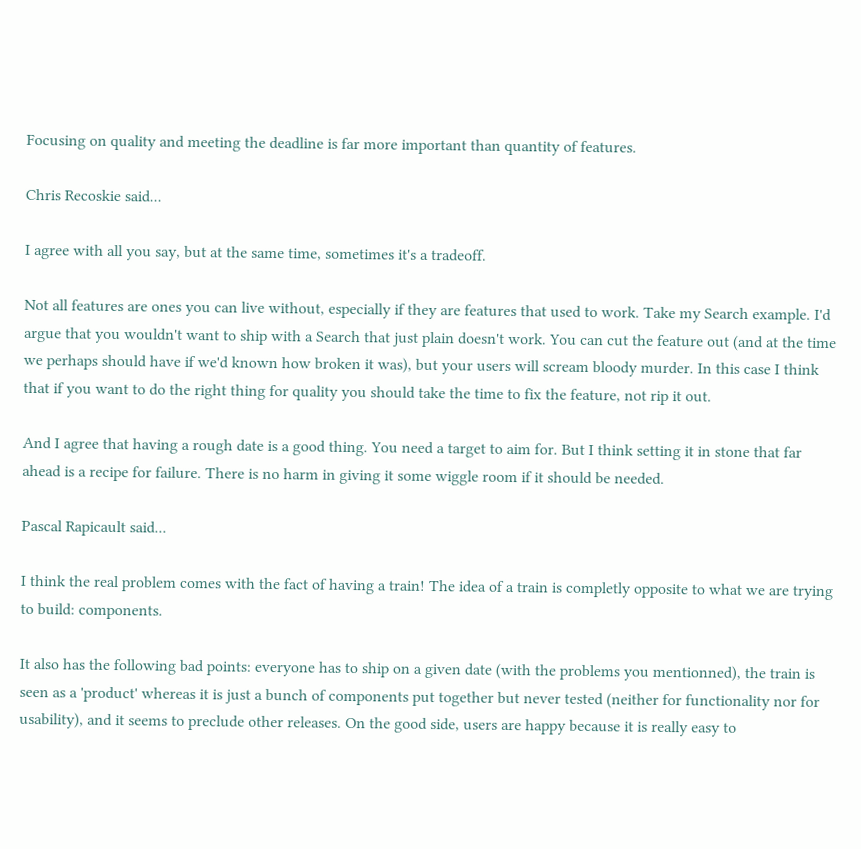Focusing on quality and meeting the deadline is far more important than quantity of features.

Chris Recoskie said...

I agree with all you say, but at the same time, sometimes it's a tradeoff.

Not all features are ones you can live without, especially if they are features that used to work. Take my Search example. I'd argue that you wouldn't want to ship with a Search that just plain doesn't work. You can cut the feature out (and at the time we perhaps should have if we'd known how broken it was), but your users will scream bloody murder. In this case I think that if you want to do the right thing for quality you should take the time to fix the feature, not rip it out.

And I agree that having a rough date is a good thing. You need a target to aim for. But I think setting it in stone that far ahead is a recipe for failure. There is no harm in giving it some wiggle room if it should be needed.

Pascal Rapicault said...

I think the real problem comes with the fact of having a train! The idea of a train is completly opposite to what we are trying to build: components.

It also has the following bad points: everyone has to ship on a given date (with the problems you mentionned), the train is seen as a 'product' whereas it is just a bunch of components put together but never tested (neither for functionality nor for usability), and it seems to preclude other releases. On the good side, users are happy because it is really easy to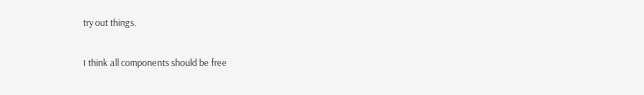try out things.

I think all components should be free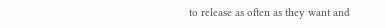to release as often as they want and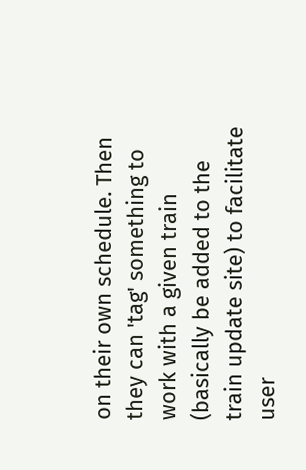on their own schedule. Then they can 'tag' something to work with a given train (basically be added to the train update site) to facilitate user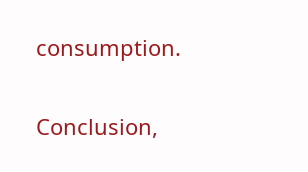consumption.

Conclusion,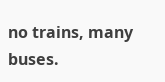no trains, many buses.